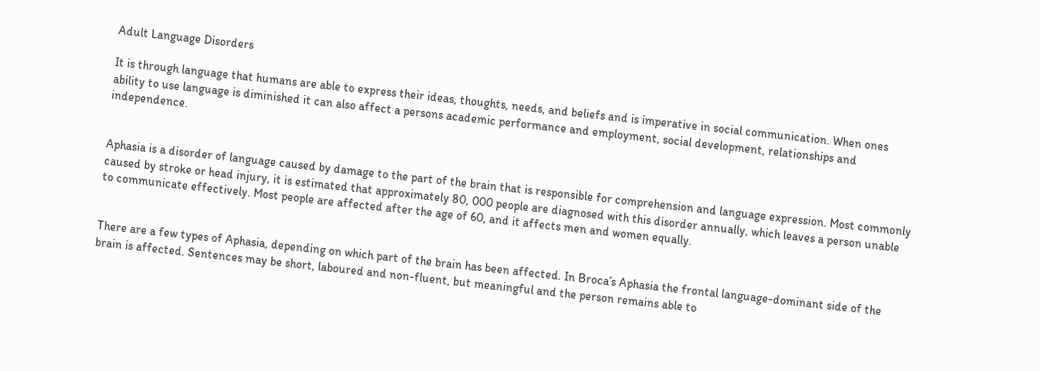Adult Language Disorders

It is through language that humans are able to express their ideas, thoughts, needs, and beliefs and is imperative in social communication. When ones ability to use language is diminished it can also affect a persons academic performance and employment, social development, relationships and independence.


Aphasia is a disorder of language caused by damage to the part of the brain that is responsible for comprehension and language expression. Most commonly caused by stroke or head injury, it is estimated that approximately 80, 000 people are diagnosed with this disorder annually, which leaves a person unable to communicate effectively. Most people are affected after the age of 60, and it affects men and women equally.


There are a few types of Aphasia, depending on which part of the brain has been affected. In Broca’s Aphasia the frontal language-dominant side of the brain is affected. Sentences may be short, laboured and non-fluent, but meaningful and the person remains able to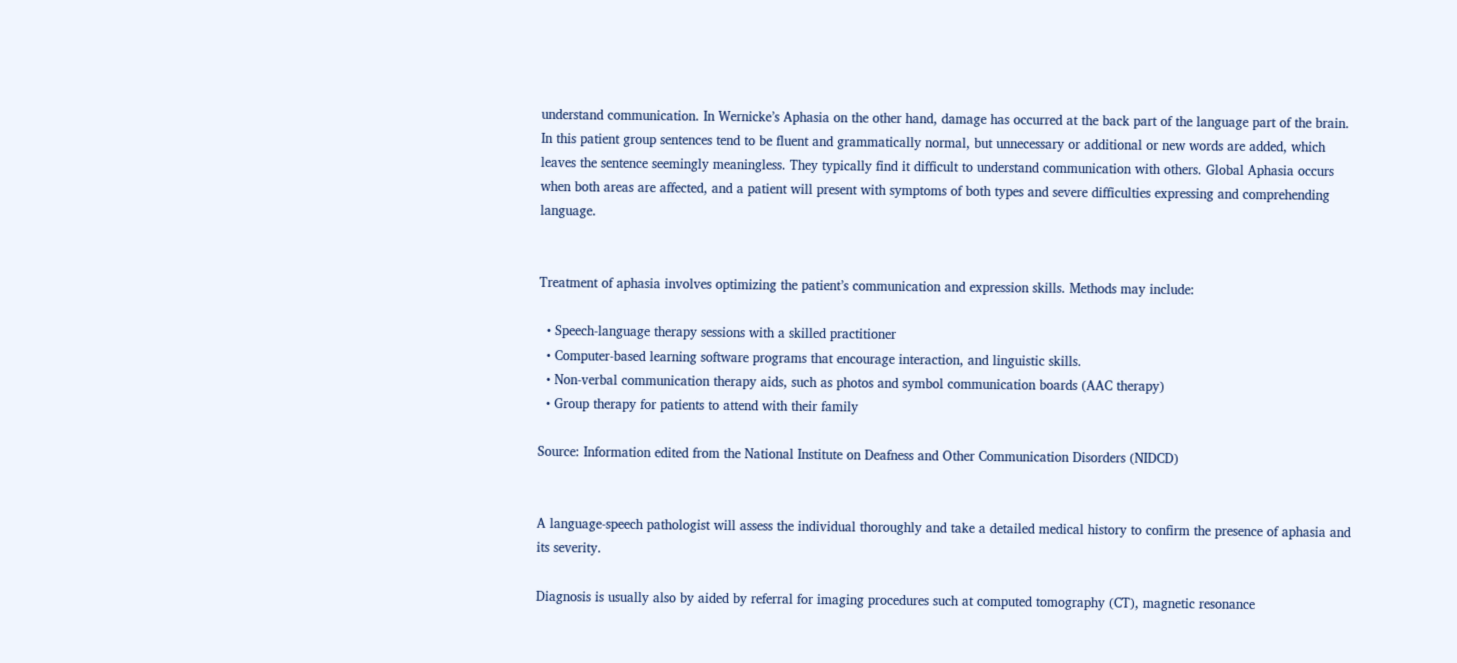understand communication. In Wernicke’s Aphasia on the other hand, damage has occurred at the back part of the language part of the brain. In this patient group sentences tend to be fluent and grammatically normal, but unnecessary or additional or new words are added, which leaves the sentence seemingly meaningless. They typically find it difficult to understand communication with others. Global Aphasia occurs when both areas are affected, and a patient will present with symptoms of both types and severe difficulties expressing and comprehending language.


Treatment of aphasia involves optimizing the patient’s communication and expression skills. Methods may include:

  • Speech-language therapy sessions with a skilled practitioner
  • Computer-based learning software programs that encourage interaction, and linguistic skills.
  • Non-verbal communication therapy aids, such as photos and symbol communication boards (AAC therapy)
  • Group therapy for patients to attend with their family

Source: Information edited from the National Institute on Deafness and Other Communication Disorders (NIDCD)


A language-speech pathologist will assess the individual thoroughly and take a detailed medical history to confirm the presence of aphasia and its severity.

Diagnosis is usually also by aided by referral for imaging procedures such at computed tomography (CT), magnetic resonance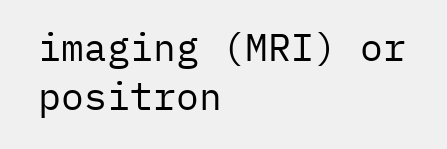imaging (MRI) or positron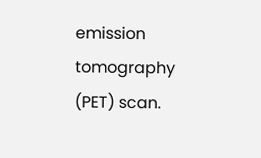emission tomography (PET) scan.